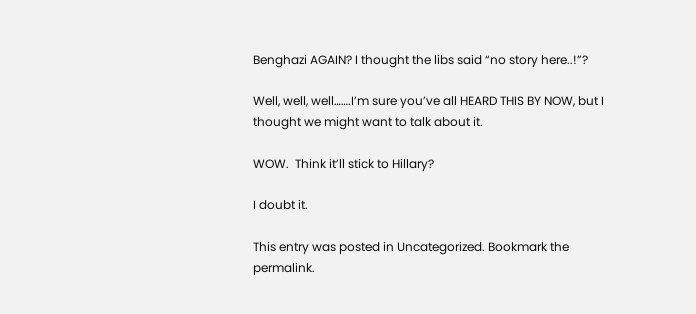Benghazi AGAIN? I thought the libs said “no story here..!”?

Well, well, well…….I’m sure you’ve all HEARD THIS BY NOW, but I thought we might want to talk about it.

WOW.  Think it’ll stick to Hillary?

I doubt it.

This entry was posted in Uncategorized. Bookmark the permalink.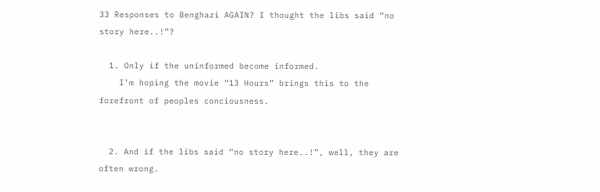33 Responses to Benghazi AGAIN? I thought the libs said “no story here..!”?

  1. Only if the uninformed become informed.
    I’m hoping the movie “13 Hours” brings this to the forefront of peoples conciousness.


  2. And if the libs said “no story here..!”, well, they are often wrong.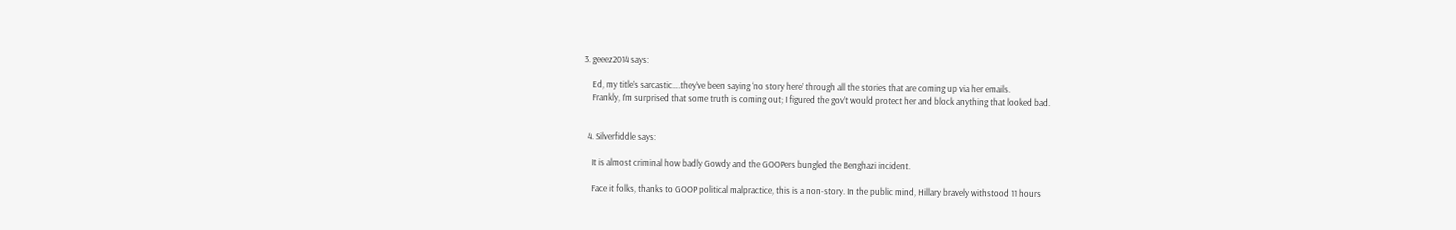3. geeez2014 says:

    Ed, my title’s sarcastic….they’ve been saying ‘no story here’ through all the stories that are coming up via her emails.
    Frankly, I’m surprised that some truth is coming out; I figured the gov’t would protect her and block anything that looked bad.


  4. Silverfiddle says:

    It is almost criminal how badly Gowdy and the GOOPers bungled the Benghazi incident.

    Face it folks, thanks to GOOP political malpractice, this is a non-story. In the public mind, Hillary bravely withstood 11 hours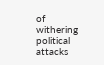of withering political attacks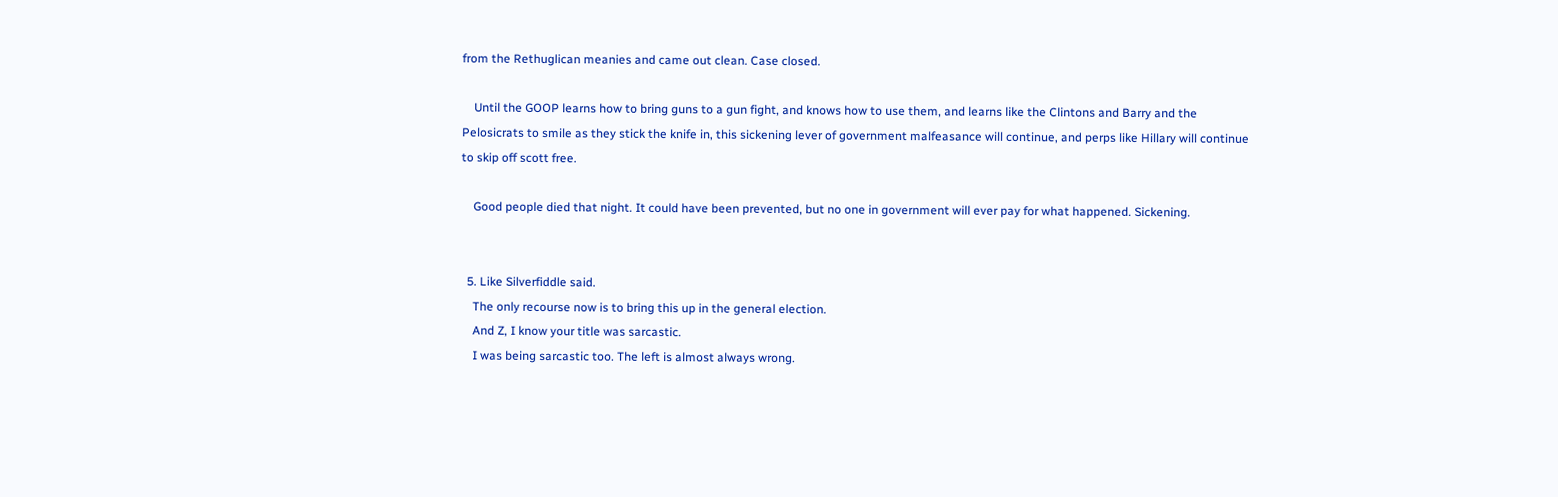from the Rethuglican meanies and came out clean. Case closed.

    Until the GOOP learns how to bring guns to a gun fight, and knows how to use them, and learns like the Clintons and Barry and the Pelosicrats to smile as they stick the knife in, this sickening lever of government malfeasance will continue, and perps like Hillary will continue to skip off scott free.

    Good people died that night. It could have been prevented, but no one in government will ever pay for what happened. Sickening.


  5. Like Silverfiddle said.
    The only recourse now is to bring this up in the general election.
    And Z, I know your title was sarcastic.
    I was being sarcastic too. The left is almost always wrong.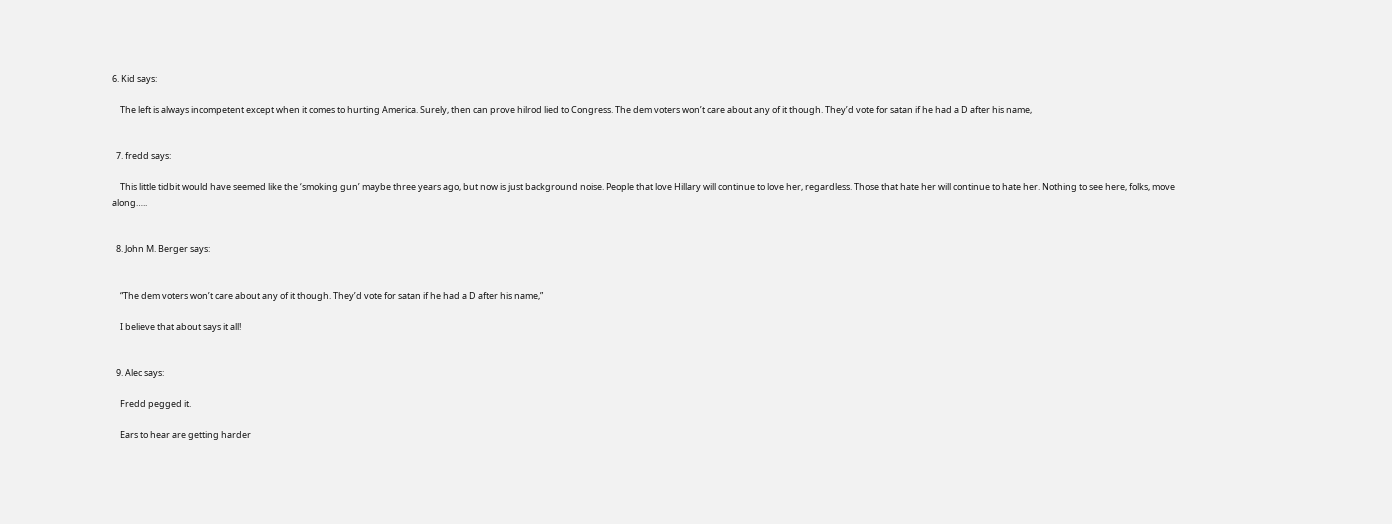6. Kid says:

    The left is always incompetent except when it comes to hurting America. Surely, then can prove hilrod lied to Congress. The dem voters won’t care about any of it though. They’d vote for satan if he had a D after his name,


  7. fredd says:

    This little tidbit would have seemed like the ‘smoking gun’ maybe three years ago, but now is just background noise. People that love Hillary will continue to love her, regardless. Those that hate her will continue to hate her. Nothing to see here, folks, move along…..


  8. John M. Berger says:


    “The dem voters won’t care about any of it though. They’d vote for satan if he had a D after his name,”

    I believe that about says it all!


  9. Alec says:

    Fredd pegged it.

    Ears to hear are getting harder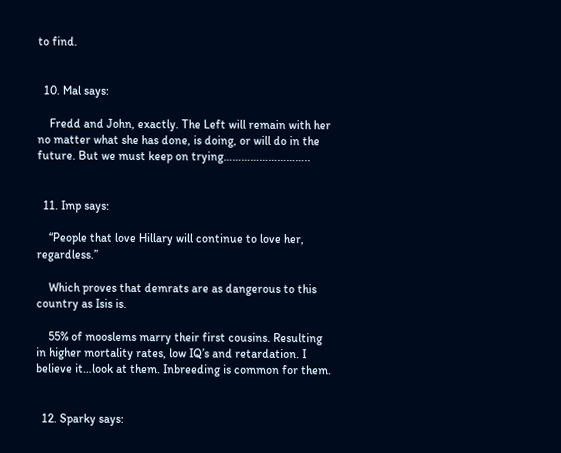to find.


  10. Mal says:

    Fredd and John, exactly. The Left will remain with her no matter what she has done, is doing, or will do in the future. But we must keep on trying………………………..


  11. Imp says:

    “People that love Hillary will continue to love her, regardless.”

    Which proves that demrats are as dangerous to this country as Isis is.

    55% of mooslems marry their first cousins. Resulting in higher mortality rates, low IQ’s and retardation. I believe it…look at them. Inbreeding is common for them.


  12. Sparky says: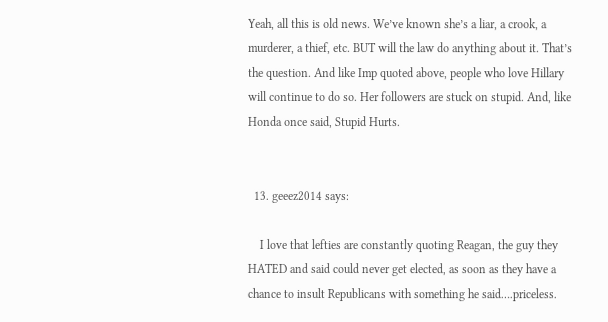Yeah, all this is old news. We’ve known she’s a liar, a crook, a murderer, a thief, etc. BUT will the law do anything about it. That’s the question. And like Imp quoted above, people who love Hillary will continue to do so. Her followers are stuck on stupid. And, like Honda once said, Stupid Hurts.


  13. geeez2014 says:

    I love that lefties are constantly quoting Reagan, the guy they HATED and said could never get elected, as soon as they have a chance to insult Republicans with something he said….priceless.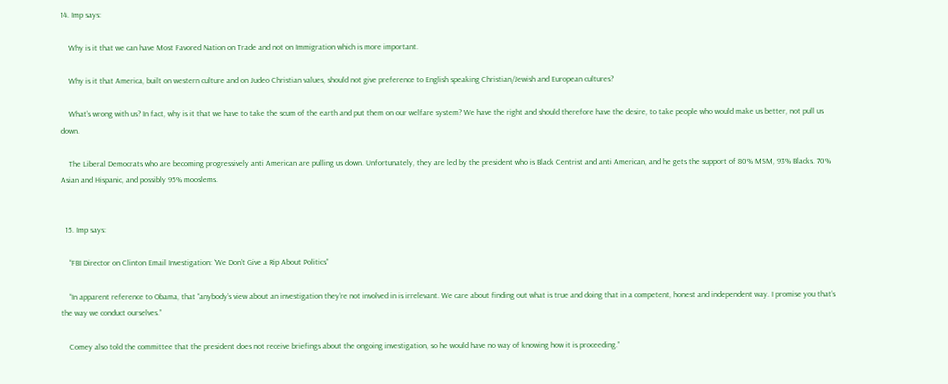14. Imp says:

    Why is it that we can have Most Favored Nation on Trade and not on Immigration which is more important.

    Why is it that America, built on western culture and on Judeo Christian values, should not give preference to English speaking Christian/Jewish and European cultures?

    What’s wrong with us? In fact, why is it that we have to take the scum of the earth and put them on our welfare system? We have the right and should therefore have the desire, to take people who would make us better, not pull us down.

    The Liberal Democrats who are becoming progressively anti American are pulling us down. Unfortunately, they are led by the president who is Black Centrist and anti American, and he gets the support of 80% MSM, 93% Blacks. 70% Asian and Hispanic, and possibly 95% mooslems.


  15. Imp says:

    “FBI Director on Clinton Email Investigation: ‘We Don’t Give a Rip About Politics”

    “In apparent reference to Obama, that “anybody’s view about an investigation they’re not involved in is irrelevant. We care about finding out what is true and doing that in a competent, honest and independent way. I promise you that’s the way we conduct ourselves.”

    Comey also told the committee that the president does not receive briefings about the ongoing investigation, so he would have no way of knowing how it is proceeding.”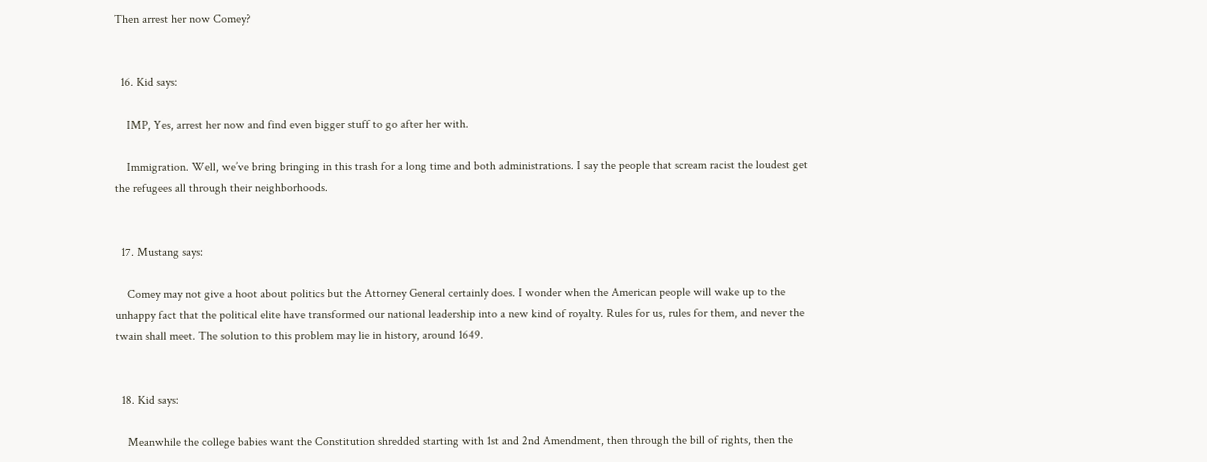Then arrest her now Comey?


  16. Kid says:

    IMP, Yes, arrest her now and find even bigger stuff to go after her with.

    Immigration. Well, we’ve bring bringing in this trash for a long time and both administrations. I say the people that scream racist the loudest get the refugees all through their neighborhoods.


  17. Mustang says:

    Comey may not give a hoot about politics but the Attorney General certainly does. I wonder when the American people will wake up to the unhappy fact that the political elite have transformed our national leadership into a new kind of royalty. Rules for us, rules for them, and never the twain shall meet. The solution to this problem may lie in history, around 1649.


  18. Kid says:

    Meanwhile the college babies want the Constitution shredded starting with 1st and 2nd Amendment, then through the bill of rights, then the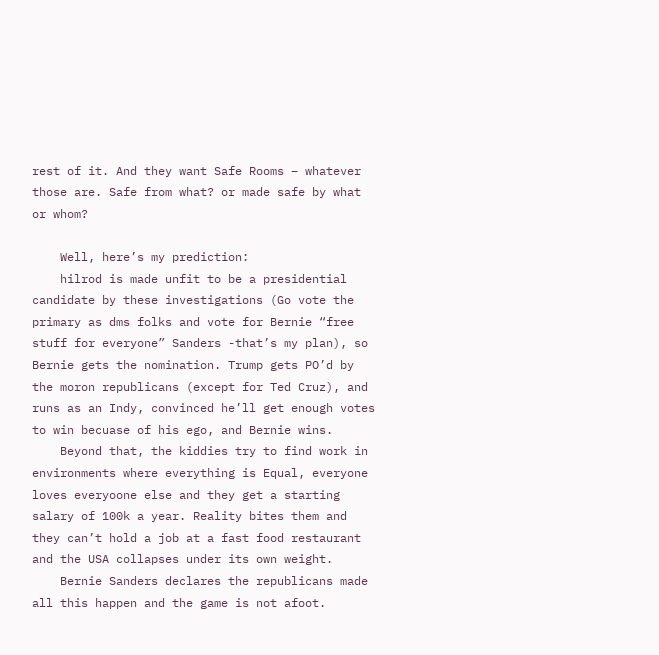rest of it. And they want Safe Rooms – whatever those are. Safe from what? or made safe by what or whom?

    Well, here’s my prediction:
    hilrod is made unfit to be a presidential candidate by these investigations (Go vote the primary as dms folks and vote for Bernie “free stuff for everyone” Sanders -that’s my plan), so Bernie gets the nomination. Trump gets PO’d by the moron republicans (except for Ted Cruz), and runs as an Indy, convinced he’ll get enough votes to win becuase of his ego, and Bernie wins.
    Beyond that, the kiddies try to find work in environments where everything is Equal, everyone loves everyoone else and they get a starting salary of 100k a year. Reality bites them and they can’t hold a job at a fast food restaurant and the USA collapses under its own weight.
    Bernie Sanders declares the republicans made all this happen and the game is not afoot.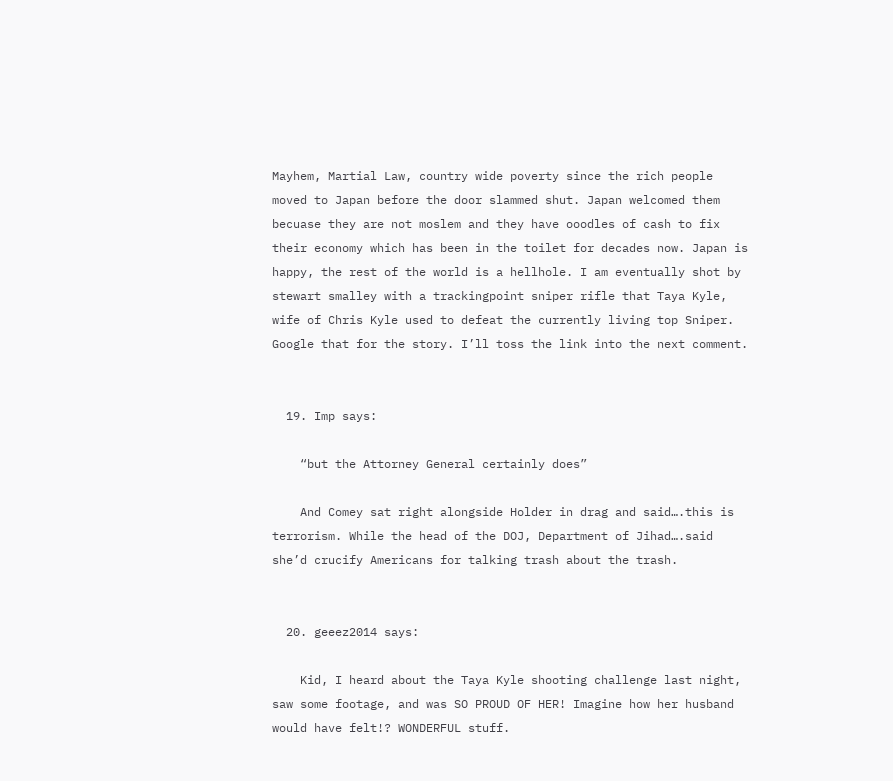Mayhem, Martial Law, country wide poverty since the rich people moved to Japan before the door slammed shut. Japan welcomed them becuase they are not moslem and they have ooodles of cash to fix their economy which has been in the toilet for decades now. Japan is happy, the rest of the world is a hellhole. I am eventually shot by stewart smalley with a trackingpoint sniper rifle that Taya Kyle, wife of Chris Kyle used to defeat the currently living top Sniper. Google that for the story. I’ll toss the link into the next comment.


  19. Imp says:

    “but the Attorney General certainly does”

    And Comey sat right alongside Holder in drag and said….this is terrorism. While the head of the DOJ, Department of Jihad….said she’d crucify Americans for talking trash about the trash.


  20. geeez2014 says:

    Kid, I heard about the Taya Kyle shooting challenge last night, saw some footage, and was SO PROUD OF HER! Imagine how her husband would have felt!? WONDERFUL stuff.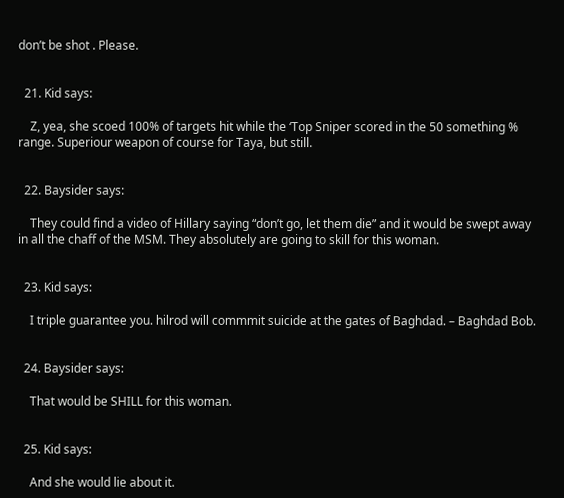don’t be shot . Please.


  21. Kid says:

    Z, yea, she scoed 100% of targets hit while the ‘Top Sniper scored in the 50 something % range. Superiour weapon of course for Taya, but still.


  22. Baysider says:

    They could find a video of Hillary saying “don’t go, let them die” and it would be swept away in all the chaff of the MSM. They absolutely are going to skill for this woman.


  23. Kid says:

    I triple guarantee you. hilrod will commmit suicide at the gates of Baghdad. – Baghdad Bob.


  24. Baysider says:

    That would be SHILL for this woman.


  25. Kid says:

    And she would lie about it.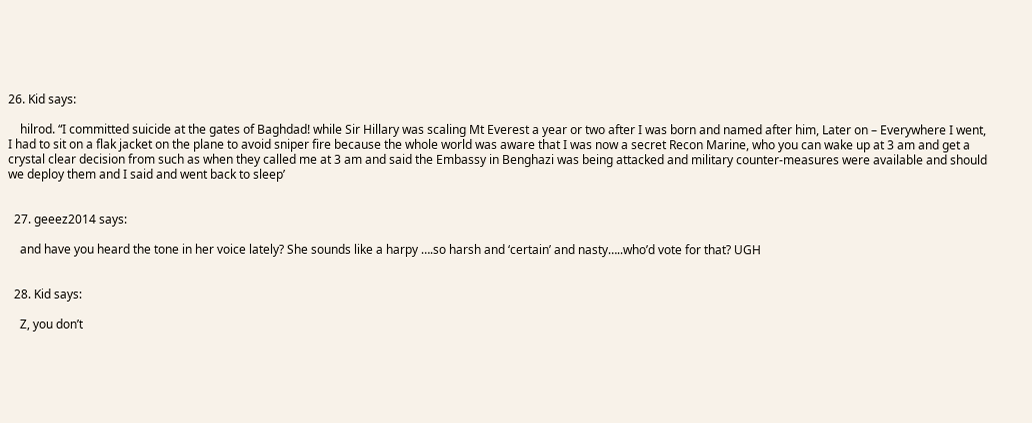26. Kid says:

    hilrod. “I committed suicide at the gates of Baghdad! while Sir Hillary was scaling Mt Everest a year or two after I was born and named after him, Later on – Everywhere I went, I had to sit on a flak jacket on the plane to avoid sniper fire because the whole world was aware that I was now a secret Recon Marine, who you can wake up at 3 am and get a crystal clear decision from such as when they called me at 3 am and said the Embassy in Benghazi was being attacked and military counter-measures were available and should we deploy them and I said and went back to sleep’


  27. geeez2014 says:

    and have you heard the tone in her voice lately? She sounds like a harpy ….so harsh and ‘certain’ and nasty…..who’d vote for that? UGH


  28. Kid says:

    Z, you don’t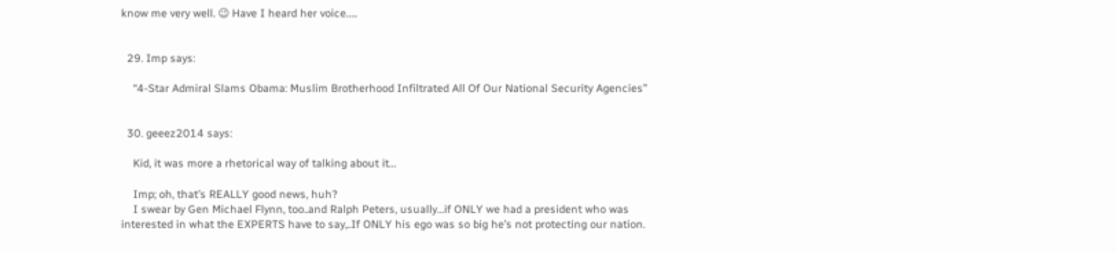know me very well. 😉 Have I heard her voice…..


  29. Imp says:

    “4-Star Admiral Slams Obama: Muslim Brotherhood Infiltrated All Of Our National Security Agencies”


  30. geeez2014 says:

    Kid, it was more a rhetorical way of talking about it…

    Imp; oh, that’s REALLY good news, huh?
    I swear by Gen Michael Flynn, too..and Ralph Peters, usually…if ONLY we had a president who was interested in what the EXPERTS have to say,..If ONLY his ego was so big he’s not protecting our nation.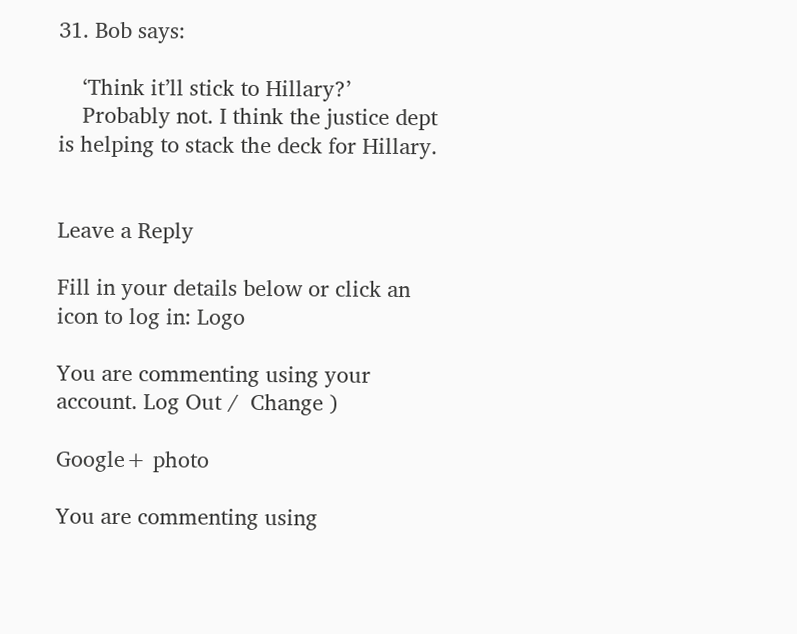31. Bob says:

    ‘Think it’ll stick to Hillary?’
    Probably not. I think the justice dept is helping to stack the deck for Hillary.


Leave a Reply

Fill in your details below or click an icon to log in: Logo

You are commenting using your account. Log Out /  Change )

Google+ photo

You are commenting using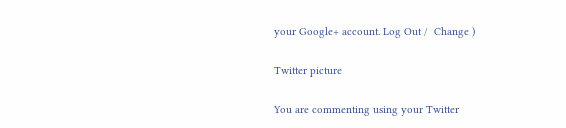your Google+ account. Log Out /  Change )

Twitter picture

You are commenting using your Twitter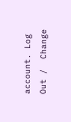account. Log Out /  Change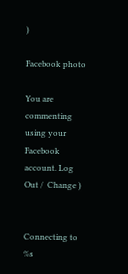)

Facebook photo

You are commenting using your Facebook account. Log Out /  Change )


Connecting to %s